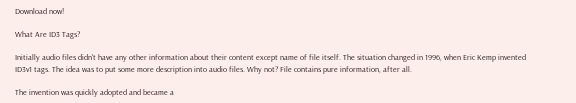Download now!

What Are ID3 Tags?

Initially audio files didn't have any other information about their content except name of file itself. The situation changed in 1996, when Eric Kemp invented ID3v1 tags. The idea was to put some more description into audio files. Why not? File contains pure information, after all.

The invention was quickly adopted and became a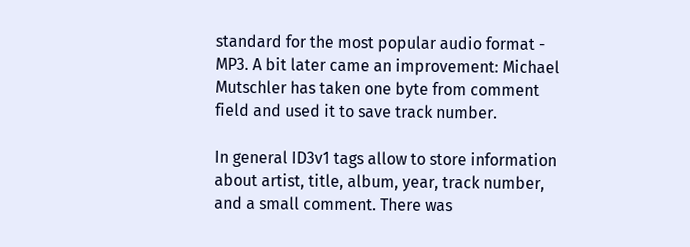standard for the most popular audio format - MP3. A bit later came an improvement: Michael Mutschler has taken one byte from comment field and used it to save track number.

In general ID3v1 tags allow to store information about artist, title, album, year, track number, and a small comment. There was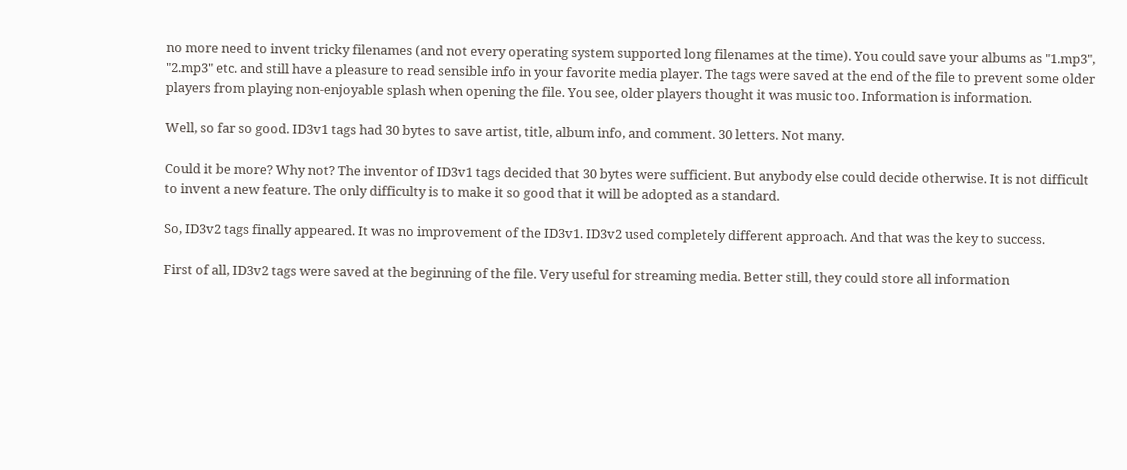no more need to invent tricky filenames (and not every operating system supported long filenames at the time). You could save your albums as "1.mp3", "2.mp3" etc. and still have a pleasure to read sensible info in your favorite media player. The tags were saved at the end of the file to prevent some older players from playing non-enjoyable splash when opening the file. You see, older players thought it was music too. Information is information.

Well, so far so good. ID3v1 tags had 30 bytes to save artist, title, album info, and comment. 30 letters. Not many.

Could it be more? Why not? The inventor of ID3v1 tags decided that 30 bytes were sufficient. But anybody else could decide otherwise. It is not difficult to invent a new feature. The only difficulty is to make it so good that it will be adopted as a standard.

So, ID3v2 tags finally appeared. It was no improvement of the ID3v1. ID3v2 used completely different approach. And that was the key to success.

First of all, ID3v2 tags were saved at the beginning of the file. Very useful for streaming media. Better still, they could store all information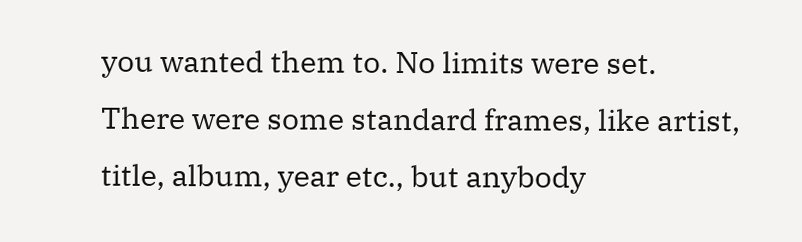you wanted them to. No limits were set. There were some standard frames, like artist, title, album, year etc., but anybody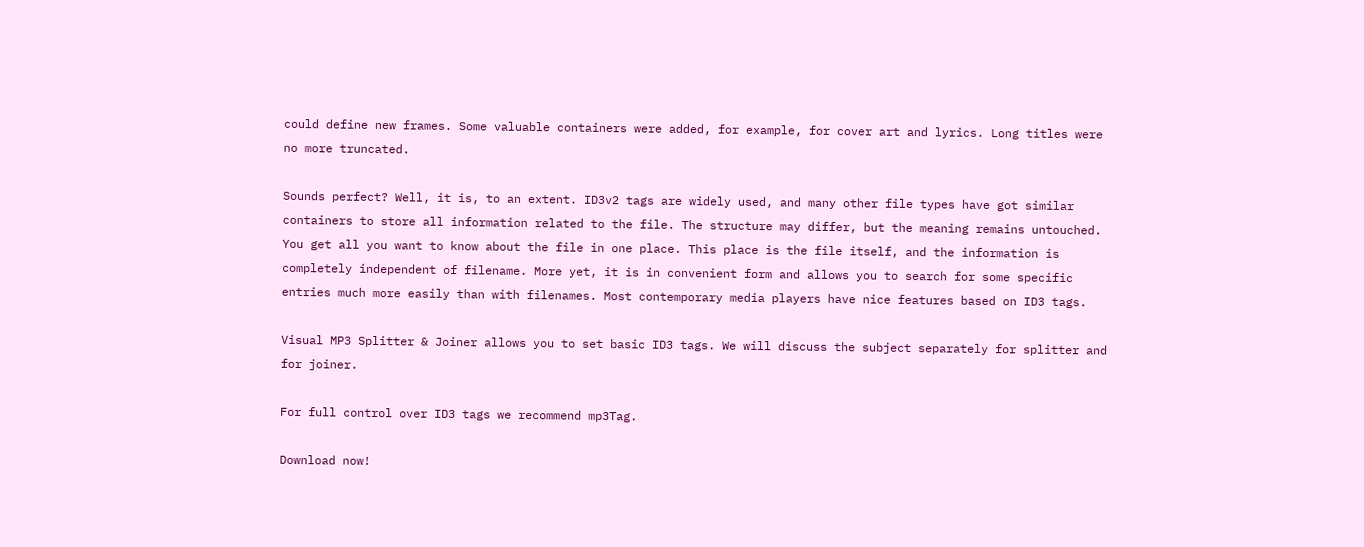could define new frames. Some valuable containers were added, for example, for cover art and lyrics. Long titles were no more truncated.

Sounds perfect? Well, it is, to an extent. ID3v2 tags are widely used, and many other file types have got similar containers to store all information related to the file. The structure may differ, but the meaning remains untouched. You get all you want to know about the file in one place. This place is the file itself, and the information is completely independent of filename. More yet, it is in convenient form and allows you to search for some specific entries much more easily than with filenames. Most contemporary media players have nice features based on ID3 tags.

Visual MP3 Splitter & Joiner allows you to set basic ID3 tags. We will discuss the subject separately for splitter and for joiner.

For full control over ID3 tags we recommend mp3Tag.

Download now!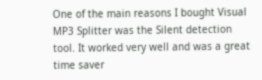One of the main reasons I bought Visual MP3 Splitter was the Silent detection tool. It worked very well and was a great time saver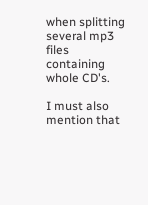when splitting several mp3 files containing whole CD's.

I must also mention that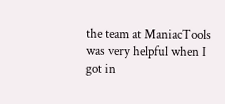the team at ManiacTools was very helpful when I got in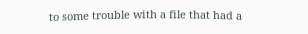to some trouble with a file that had a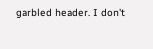garbled header. I don't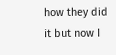how they did it but now I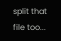split that file too...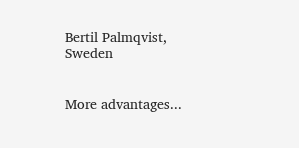Bertil Palmqvist, Sweden


More advantages...